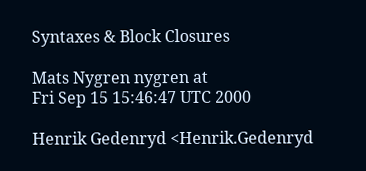Syntaxes & Block Closures

Mats Nygren nygren at
Fri Sep 15 15:46:47 UTC 2000

Henrik Gedenryd <Henrik.Gedenryd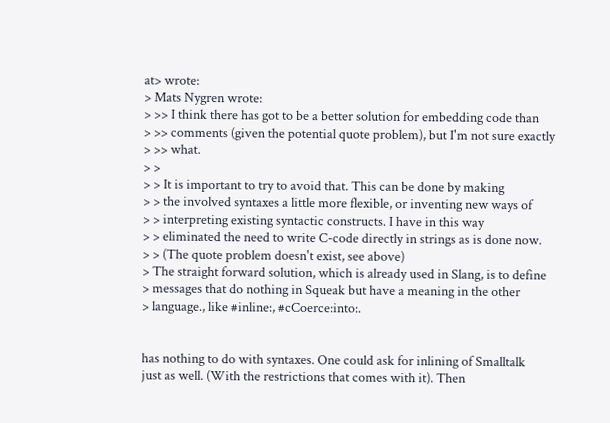at> wrote:
> Mats Nygren wrote:
> >> I think there has got to be a better solution for embedding code than
> >> comments (given the potential quote problem), but I'm not sure exactly
> >> what.
> >
> > It is important to try to avoid that. This can be done by making
> > the involved syntaxes a little more flexible, or inventing new ways of
> > interpreting existing syntactic constructs. I have in this way
> > eliminated the need to write C-code directly in strings as is done now.
> > (The quote problem doesn't exist, see above)
> The straight forward solution, which is already used in Slang, is to define
> messages that do nothing in Squeak but have a meaning in the other
> language., like #inline:, #cCoerce:into:.


has nothing to do with syntaxes. One could ask for inlining of Smalltalk
just as well. (With the restrictions that comes with it). Then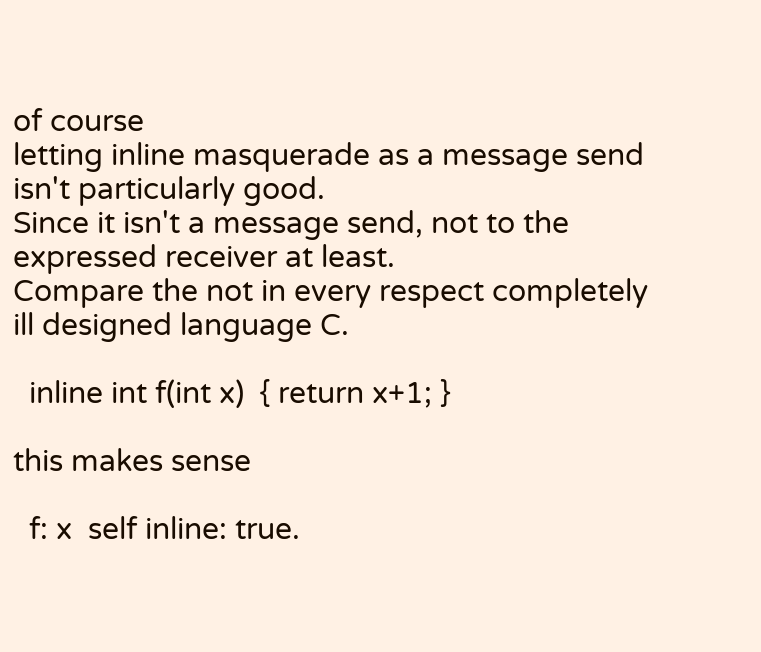of course
letting inline masquerade as a message send isn't particularly good.
Since it isn't a message send, not to the expressed receiver at least.
Compare the not in every respect completely ill designed language C.

  inline int f(int x)  { return x+1; }

this makes sense

  f: x  self inline: true.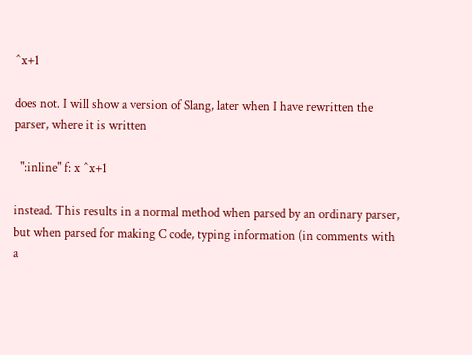^x+1

does not. I will show a version of Slang, later when I have rewritten the
parser, where it is written

  ":inline" f: x ^x+1

instead. This results in a normal method when parsed by an ordinary parser,
but when parsed for making C code, typing information (in comments with
a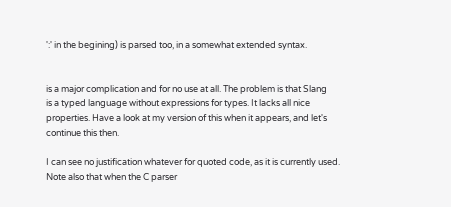':' in the begining) is parsed too, in a somewhat extended syntax.


is a major complication and for no use at all. The problem is that Slang
is a typed language without expressions for types. It lacks all nice
properties. Have a look at my version of this when it appears, and let's
continue this then.

I can see no justification whatever for quoted code, as it is currently used.
Note also that when the C parser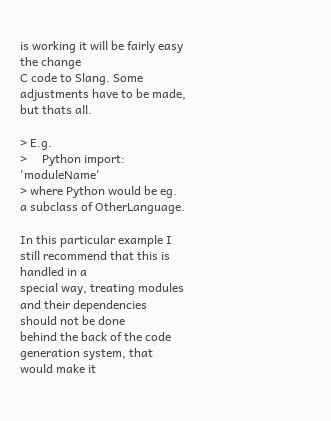is working it will be fairly easy the change
C code to Slang. Some adjustments have to be made, but thats all.

> E.g.
>     Python import: 'moduleName'
> where Python would be eg. a subclass of OtherLanguage.

In this particular example I still recommend that this is handled in a
special way, treating modules and their dependencies should not be done
behind the back of the code generation system, that would make it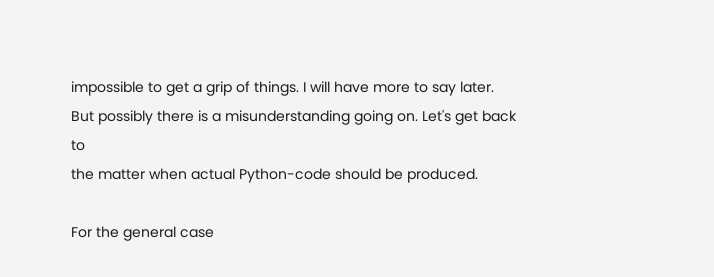impossible to get a grip of things. I will have more to say later.
But possibly there is a misunderstanding going on. Let's get back to
the matter when actual Python-code should be produced.

For the general case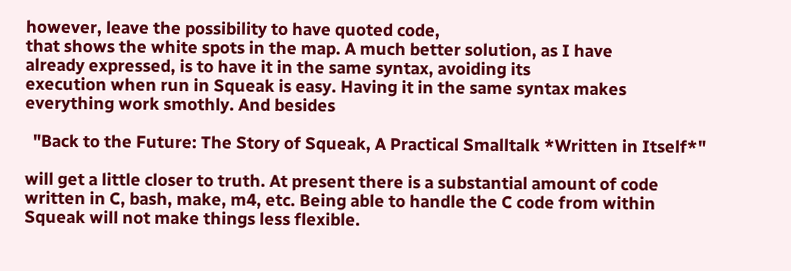however, leave the possibility to have quoted code,
that shows the white spots in the map. A much better solution, as I have
already expressed, is to have it in the same syntax, avoiding its
execution when run in Squeak is easy. Having it in the same syntax makes
everything work smothly. And besides

  "Back to the Future: The Story of Squeak, A Practical Smalltalk *Written in Itself*"

will get a little closer to truth. At present there is a substantial amount of code
written in C, bash, make, m4, etc. Being able to handle the C code from within
Squeak will not make things less flexible.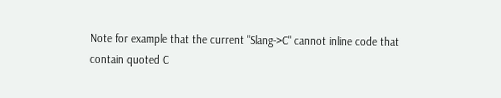Note for example that the current "Slang->C" cannot inline code that
contain quoted C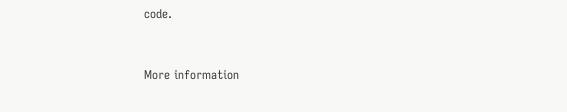code.


More information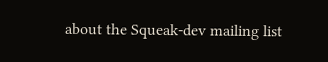about the Squeak-dev mailing list